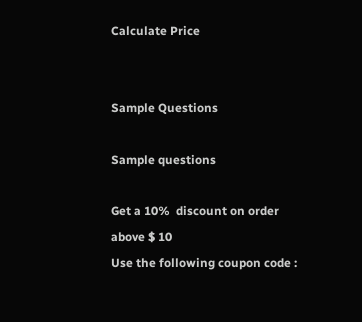Calculate Price


Sample Questions

Sample questions

Get a 10%  discount on order above $ 10
Use the following coupon code :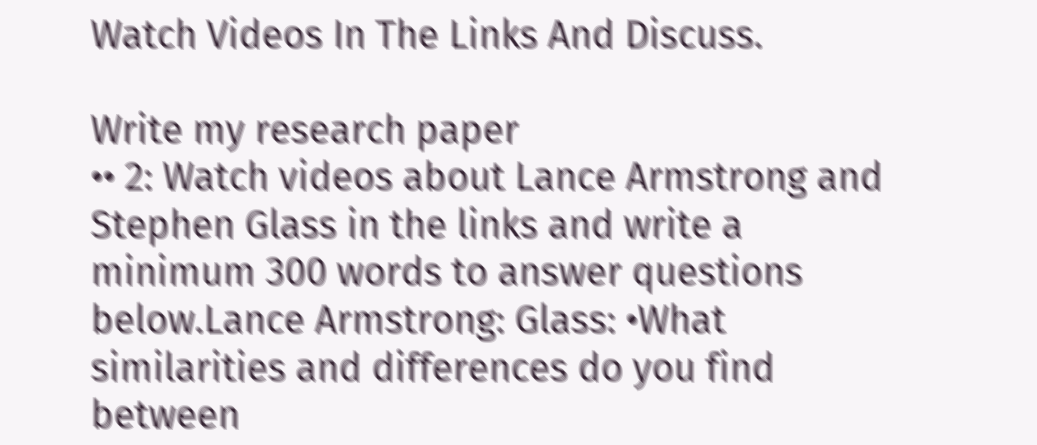Watch Videos In The Links And Discuss.

Write my research paper
•• 2: Watch videos about Lance Armstrong and Stephen Glass in the links and write a minimum 300 words to answer questions below.Lance Armstrong: Glass: •What similarities and differences do you find between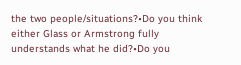the two people/situations?•Do you think either Glass or Armstrong fully understands what he did?•Do you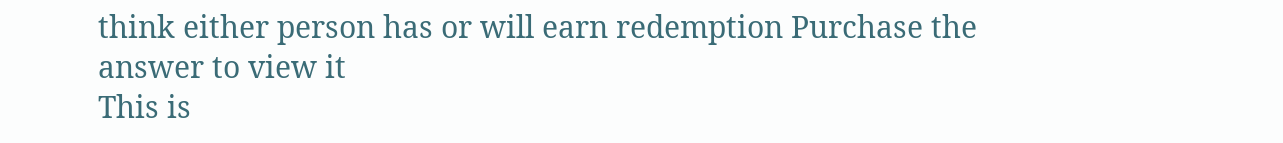think either person has or will earn redemption Purchase the answer to view it
This is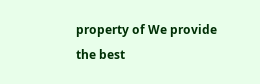property of We provide the best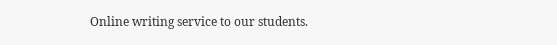Online writing service to our students.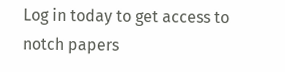Log in today to get access to notch papers